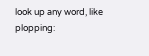look up any word, like plopping: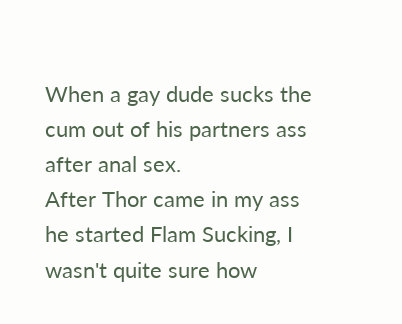When a gay dude sucks the cum out of his partners ass after anal sex.
After Thor came in my ass he started Flam Sucking, I wasn't quite sure how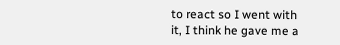to react so I went with it, I think he gave me a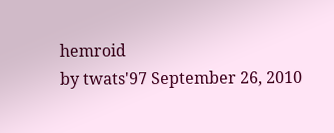hemroid
by twats'97 September 26, 2010